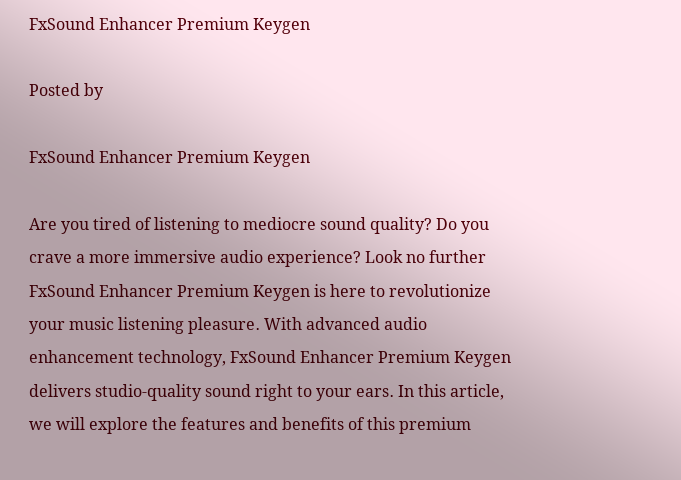FxSound Enhancer Premium Keygen

Posted by

FxSound Enhancer Premium Keygen

Are you tired of listening to mediocre sound quality? Do you crave a more immersive audio experience? Look no further  FxSound Enhancer Premium Keygen is here to revolutionize your music listening pleasure․ With advanced audio enhancement technology, FxSound Enhancer Premium Keygen delivers studio-quality sound right to your ears․ In this article, we will explore the features and benefits of this premium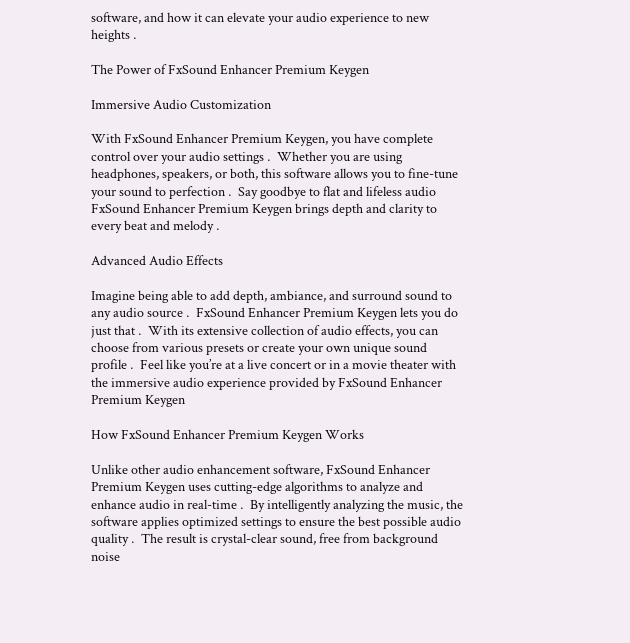software, and how it can elevate your audio experience to new heights․

The Power of FxSound Enhancer Premium Keygen

Immersive Audio Customization

With FxSound Enhancer Premium Keygen, you have complete control over your audio settings․ Whether you are using headphones, speakers, or both, this software allows you to fine-tune your sound to perfection․ Say goodbye to flat and lifeless audio  FxSound Enhancer Premium Keygen brings depth and clarity to every beat and melody․

Advanced Audio Effects

Imagine being able to add depth, ambiance, and surround sound to any audio source․ FxSound Enhancer Premium Keygen lets you do just that․ With its extensive collection of audio effects, you can choose from various presets or create your own unique sound profile․ Feel like you’re at a live concert or in a movie theater with the immersive audio experience provided by FxSound Enhancer Premium Keygen

How FxSound Enhancer Premium Keygen Works

Unlike other audio enhancement software, FxSound Enhancer Premium Keygen uses cutting-edge algorithms to analyze and enhance audio in real-time․ By intelligently analyzing the music, the software applies optimized settings to ensure the best possible audio quality․ The result is crystal-clear sound, free from background noise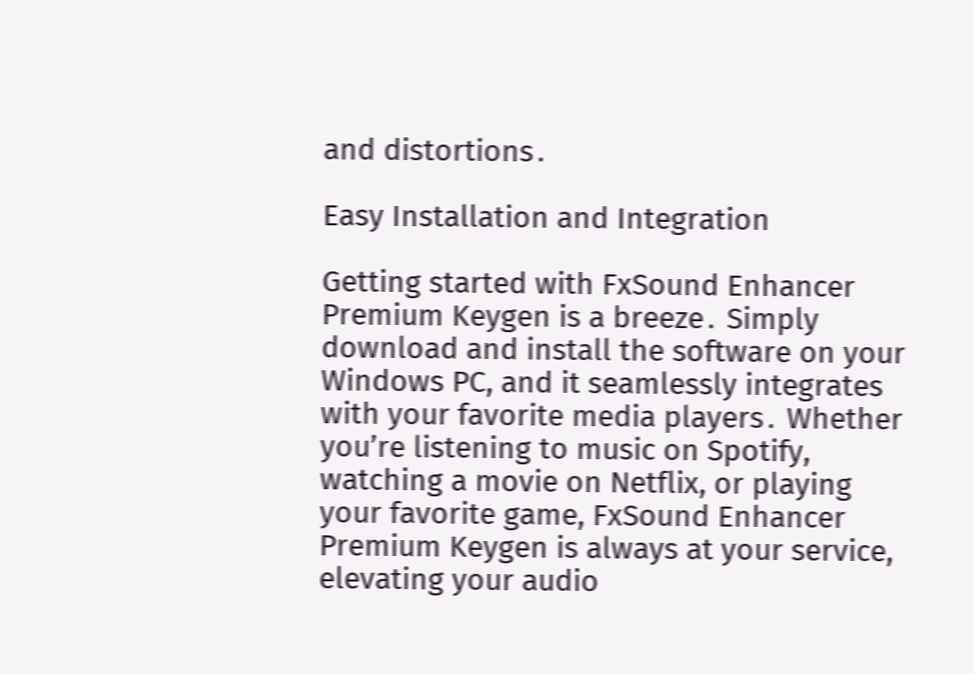and distortions․

Easy Installation and Integration

Getting started with FxSound Enhancer Premium Keygen is a breeze․ Simply download and install the software on your Windows PC, and it seamlessly integrates with your favorite media players․ Whether you’re listening to music on Spotify, watching a movie on Netflix, or playing your favorite game, FxSound Enhancer Premium Keygen is always at your service, elevating your audio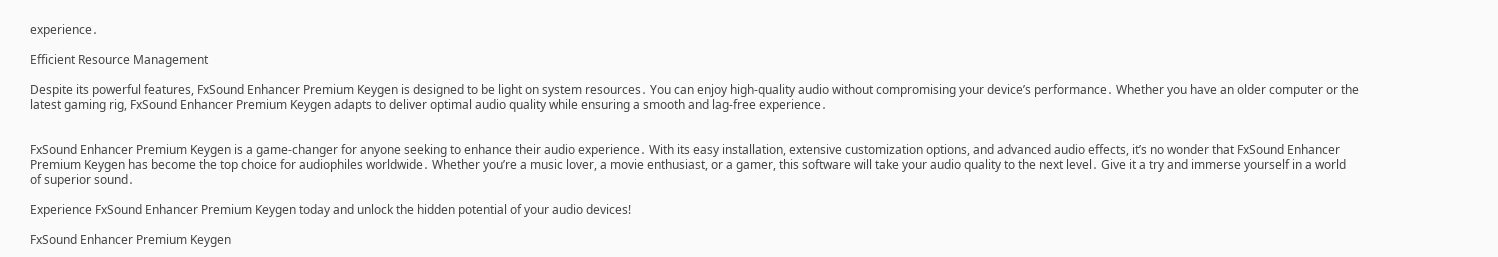experience․

Efficient Resource Management

Despite its powerful features, FxSound Enhancer Premium Keygen is designed to be light on system resources․ You can enjoy high-quality audio without compromising your device’s performance․ Whether you have an older computer or the latest gaming rig, FxSound Enhancer Premium Keygen adapts to deliver optimal audio quality while ensuring a smooth and lag-free experience․


FxSound Enhancer Premium Keygen is a game-changer for anyone seeking to enhance their audio experience․ With its easy installation, extensive customization options, and advanced audio effects, it’s no wonder that FxSound Enhancer Premium Keygen has become the top choice for audiophiles worldwide․ Whether you’re a music lover, a movie enthusiast, or a gamer, this software will take your audio quality to the next level․ Give it a try and immerse yourself in a world of superior sound․

Experience FxSound Enhancer Premium Keygen today and unlock the hidden potential of your audio devices!

FxSound Enhancer Premium Keygen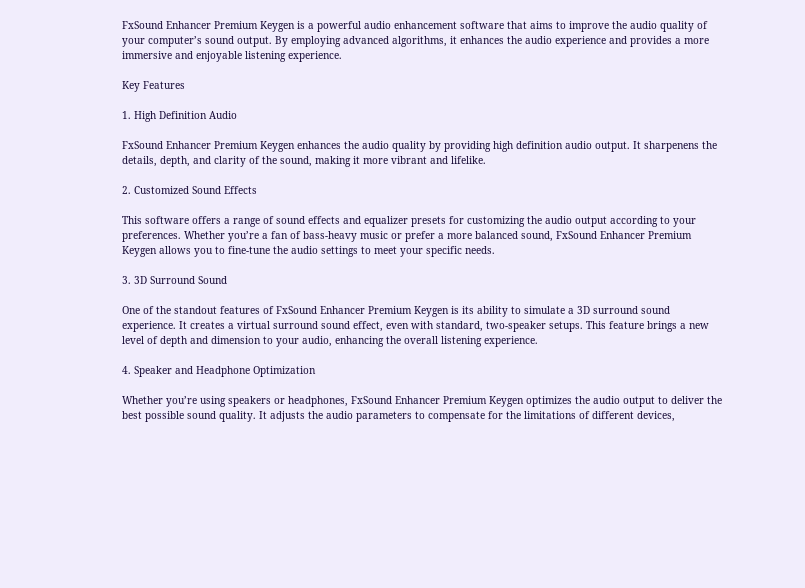FxSound Enhancer Premium Keygen is a powerful audio enhancement software that aims to improve the audio quality of your computer’s sound output. By employing advanced algorithms, it enhances the audio experience and provides a more immersive and enjoyable listening experience.

Key Features

1. High Definition Audio

FxSound Enhancer Premium Keygen enhances the audio quality by providing high definition audio output. It sharpenens the details, depth, and clarity of the sound, making it more vibrant and lifelike.

2. Customized Sound Effects

This software offers a range of sound effects and equalizer presets for customizing the audio output according to your preferences. Whether you’re a fan of bass-heavy music or prefer a more balanced sound, FxSound Enhancer Premium Keygen allows you to fine-tune the audio settings to meet your specific needs.

3. 3D Surround Sound

One of the standout features of FxSound Enhancer Premium Keygen is its ability to simulate a 3D surround sound experience. It creates a virtual surround sound effect, even with standard, two-speaker setups. This feature brings a new level of depth and dimension to your audio, enhancing the overall listening experience.

4. Speaker and Headphone Optimization

Whether you’re using speakers or headphones, FxSound Enhancer Premium Keygen optimizes the audio output to deliver the best possible sound quality. It adjusts the audio parameters to compensate for the limitations of different devices,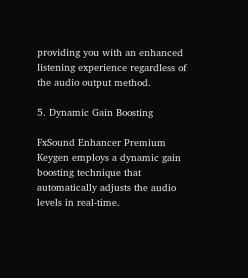providing you with an enhanced listening experience regardless of the audio output method.

5. Dynamic Gain Boosting

FxSound Enhancer Premium Keygen employs a dynamic gain boosting technique that automatically adjusts the audio levels in real-time.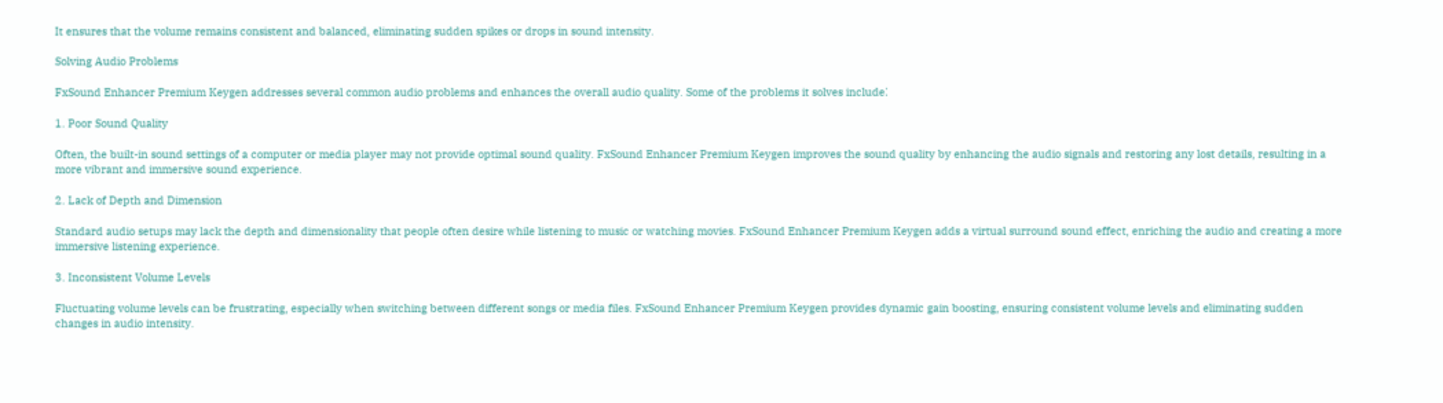It ensures that the volume remains consistent and balanced, eliminating sudden spikes or drops in sound intensity.

Solving Audio Problems

FxSound Enhancer Premium Keygen addresses several common audio problems and enhances the overall audio quality. Some of the problems it solves include⁚

1. Poor Sound Quality

Often, the built-in sound settings of a computer or media player may not provide optimal sound quality. FxSound Enhancer Premium Keygen improves the sound quality by enhancing the audio signals and restoring any lost details, resulting in a more vibrant and immersive sound experience.

2. Lack of Depth and Dimension

Standard audio setups may lack the depth and dimensionality that people often desire while listening to music or watching movies. FxSound Enhancer Premium Keygen adds a virtual surround sound effect, enriching the audio and creating a more immersive listening experience.

3. Inconsistent Volume Levels

Fluctuating volume levels can be frustrating, especially when switching between different songs or media files. FxSound Enhancer Premium Keygen provides dynamic gain boosting, ensuring consistent volume levels and eliminating sudden changes in audio intensity.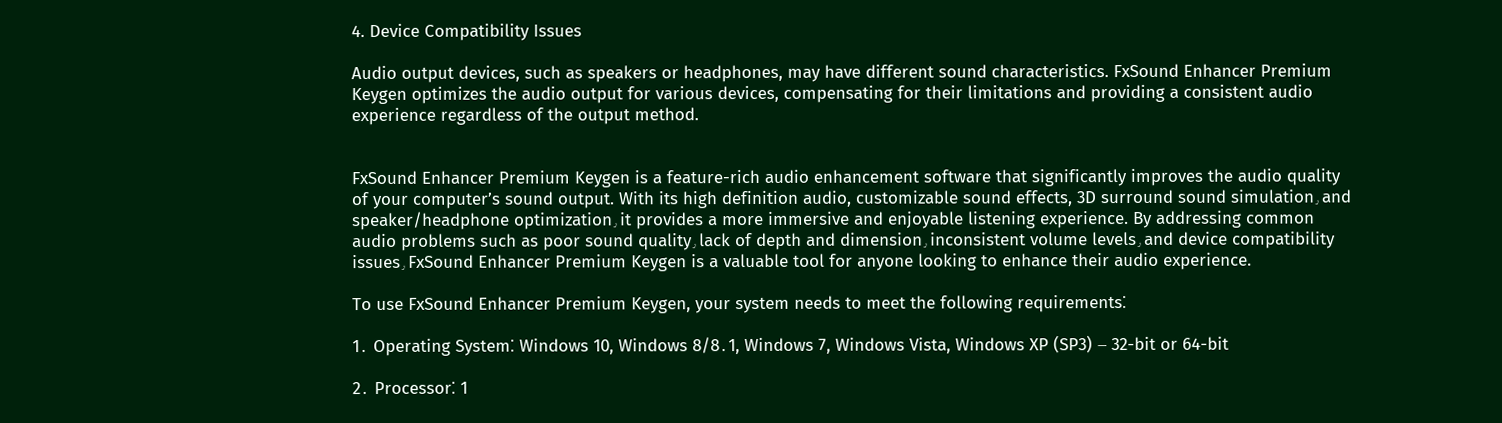4. Device Compatibility Issues

Audio output devices, such as speakers or headphones, may have different sound characteristics. FxSound Enhancer Premium Keygen optimizes the audio output for various devices, compensating for their limitations and providing a consistent audio experience regardless of the output method.


FxSound Enhancer Premium Keygen is a feature-rich audio enhancement software that significantly improves the audio quality of your computer’s sound output. With its high definition audio, customizable sound effects, 3D surround sound simulation٫ and speaker/headphone optimization٫ it provides a more immersive and enjoyable listening experience. By addressing common audio problems such as poor sound quality٫ lack of depth and dimension٫ inconsistent volume levels٫ and device compatibility issues٫ FxSound Enhancer Premium Keygen is a valuable tool for anyone looking to enhance their audio experience.

To use FxSound Enhancer Premium Keygen, your system needs to meet the following requirements⁚

1․ Operating System⁚ Windows 10, Windows 8/8․1, Windows 7, Windows Vista, Windows XP (SP3) ౼ 32-bit or 64-bit

2․ Processor⁚ 1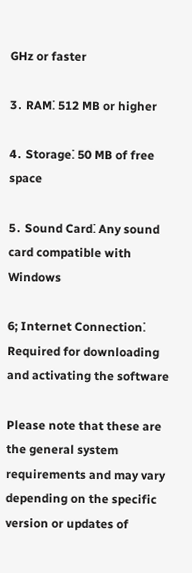GHz or faster

3․ RAM⁚ 512 MB or higher

4․ Storage⁚ 50 MB of free space

5․ Sound Card⁚ Any sound card compatible with Windows

6; Internet Connection⁚ Required for downloading and activating the software

Please note that these are the general system requirements and may vary depending on the specific version or updates of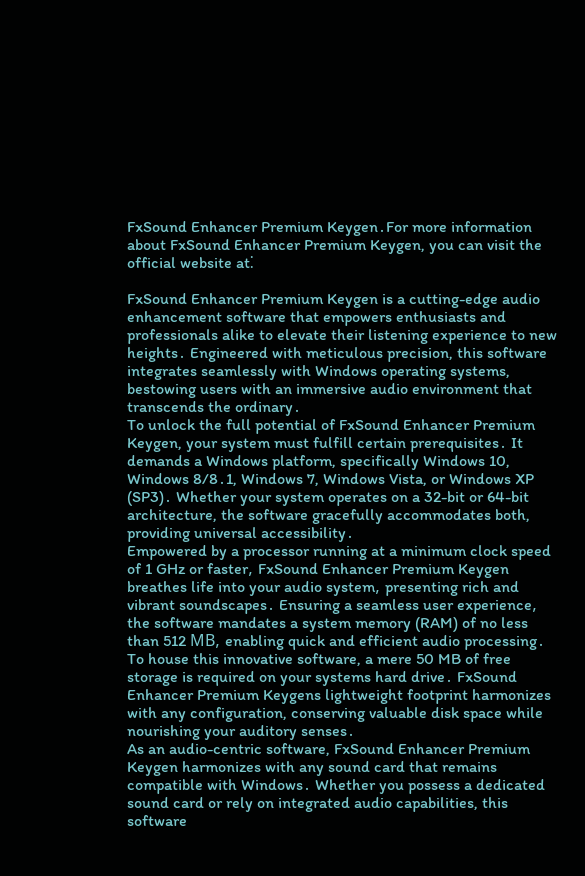FxSound Enhancer Premium Keygen․For more information about FxSound Enhancer Premium Keygen, you can visit the official website at⁚

FxSound Enhancer Premium Keygen is a cutting-edge audio enhancement software that empowers enthusiasts and professionals alike to elevate their listening experience to new heights․ Engineered with meticulous precision, this software integrates seamlessly with Windows operating systems, bestowing users with an immersive audio environment that transcends the ordinary․
To unlock the full potential of FxSound Enhancer Premium Keygen, your system must fulfill certain prerequisites․ It demands a Windows platform, specifically Windows 10, Windows 8/8․1, Windows 7, Windows Vista, or Windows XP (SP3)․ Whether your system operates on a 32-bit or 64-bit architecture, the software gracefully accommodates both, providing universal accessibility․
Empowered by a processor running at a minimum clock speed of 1 GHz or faster٫ FxSound Enhancer Premium Keygen breathes life into your audio system٫ presenting rich and vibrant soundscapes․ Ensuring a seamless user experience٫ the software mandates a system memory (RAM) of no less than 512 MB٫ enabling quick and efficient audio processing․
To house this innovative software, a mere 50 MB of free storage is required on your systems hard drive․ FxSound Enhancer Premium Keygens lightweight footprint harmonizes with any configuration, conserving valuable disk space while nourishing your auditory senses․
As an audio-centric software, FxSound Enhancer Premium Keygen harmonizes with any sound card that remains compatible with Windows․ Whether you possess a dedicated sound card or rely on integrated audio capabilities, this software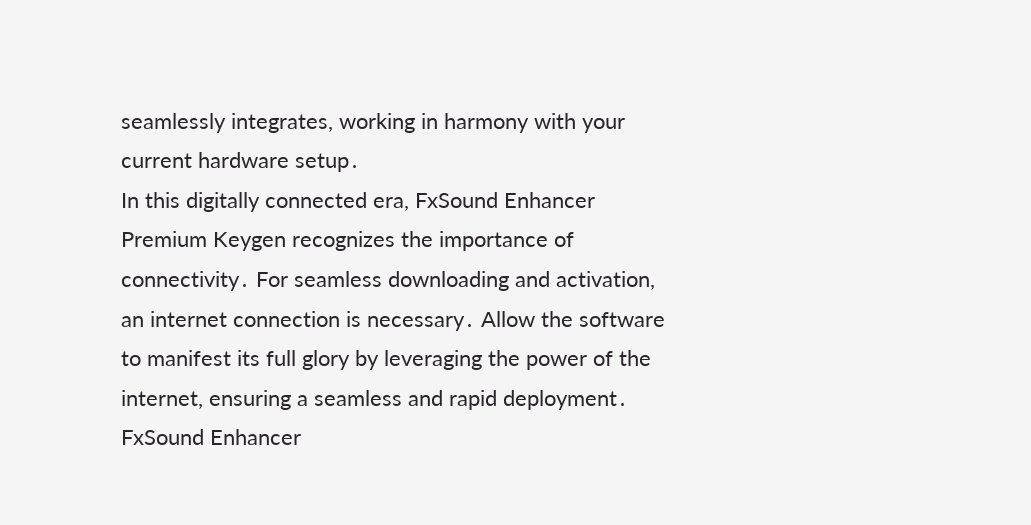seamlessly integrates, working in harmony with your current hardware setup․
In this digitally connected era, FxSound Enhancer Premium Keygen recognizes the importance of connectivity․ For seamless downloading and activation, an internet connection is necessary․ Allow the software to manifest its full glory by leveraging the power of the internet, ensuring a seamless and rapid deployment․
FxSound Enhancer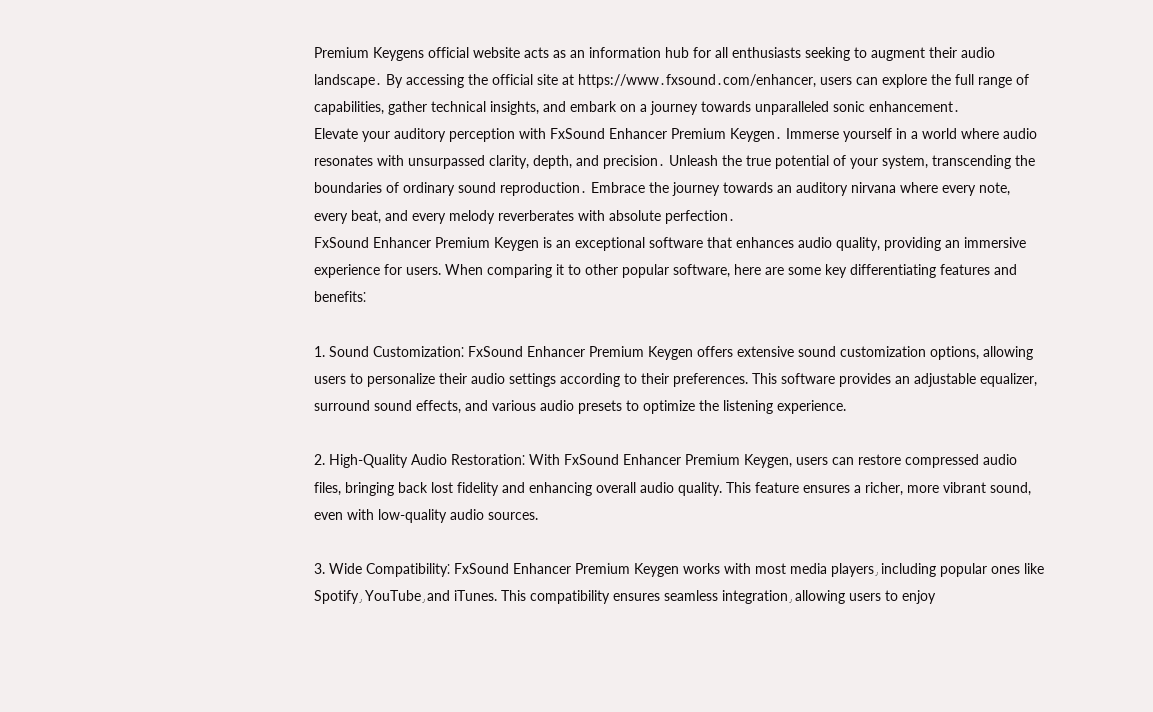Premium Keygens official website acts as an information hub for all enthusiasts seeking to augment their audio landscape․ By accessing the official site at https://www․fxsound․com/enhancer, users can explore the full range of capabilities, gather technical insights, and embark on a journey towards unparalleled sonic enhancement․
Elevate your auditory perception with FxSound Enhancer Premium Keygen․ Immerse yourself in a world where audio resonates with unsurpassed clarity, depth, and precision․ Unleash the true potential of your system, transcending the boundaries of ordinary sound reproduction․ Embrace the journey towards an auditory nirvana where every note, every beat, and every melody reverberates with absolute perfection․
FxSound Enhancer Premium Keygen is an exceptional software that enhances audio quality, providing an immersive experience for users. When comparing it to other popular software, here are some key differentiating features and benefits⁚

1. Sound Customization⁚ FxSound Enhancer Premium Keygen offers extensive sound customization options, allowing users to personalize their audio settings according to their preferences. This software provides an adjustable equalizer, surround sound effects, and various audio presets to optimize the listening experience.

2. High-Quality Audio Restoration⁚ With FxSound Enhancer Premium Keygen, users can restore compressed audio files, bringing back lost fidelity and enhancing overall audio quality. This feature ensures a richer, more vibrant sound, even with low-quality audio sources.

3. Wide Compatibility⁚ FxSound Enhancer Premium Keygen works with most media players٫ including popular ones like Spotify٫ YouTube٫ and iTunes. This compatibility ensures seamless integration٫ allowing users to enjoy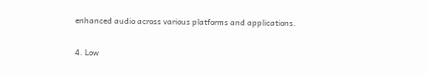enhanced audio across various platforms and applications.

4. Low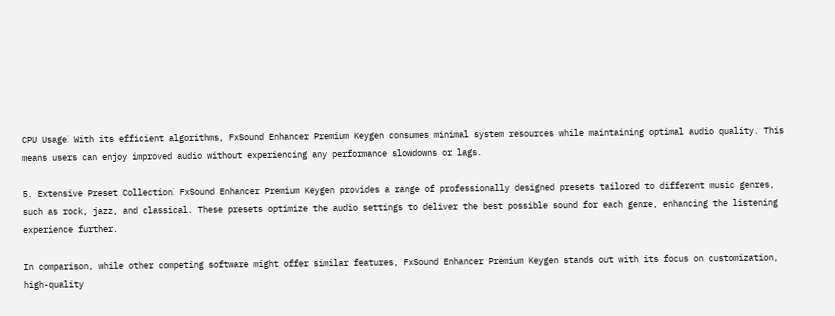CPU Usage⁚ With its efficient algorithms, FxSound Enhancer Premium Keygen consumes minimal system resources while maintaining optimal audio quality. This means users can enjoy improved audio without experiencing any performance slowdowns or lags.

5. Extensive Preset Collection⁚ FxSound Enhancer Premium Keygen provides a range of professionally designed presets tailored to different music genres, such as rock, jazz, and classical. These presets optimize the audio settings to deliver the best possible sound for each genre, enhancing the listening experience further.

In comparison, while other competing software might offer similar features, FxSound Enhancer Premium Keygen stands out with its focus on customization, high-quality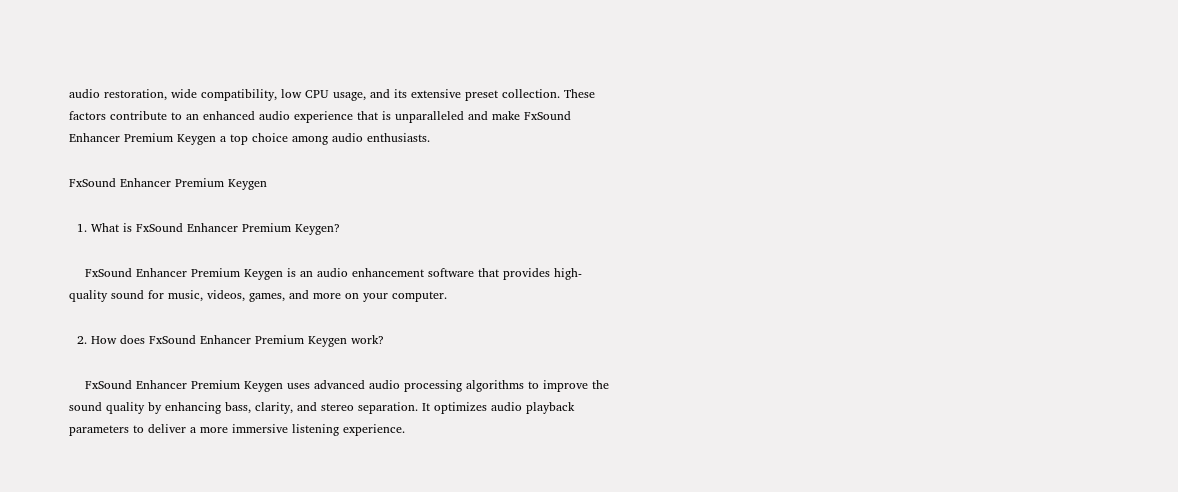audio restoration, wide compatibility, low CPU usage, and its extensive preset collection. These factors contribute to an enhanced audio experience that is unparalleled and make FxSound Enhancer Premium Keygen a top choice among audio enthusiasts.

FxSound Enhancer Premium Keygen

  1. What is FxSound Enhancer Premium Keygen?

    FxSound Enhancer Premium Keygen is an audio enhancement software that provides high-quality sound for music, videos, games, and more on your computer.

  2. How does FxSound Enhancer Premium Keygen work?

    FxSound Enhancer Premium Keygen uses advanced audio processing algorithms to improve the sound quality by enhancing bass, clarity, and stereo separation. It optimizes audio playback parameters to deliver a more immersive listening experience.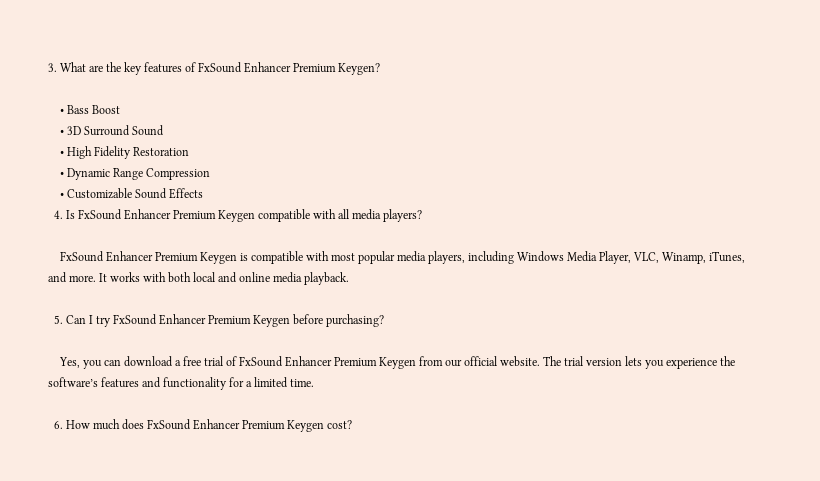3. What are the key features of FxSound Enhancer Premium Keygen?

    • Bass Boost
    • 3D Surround Sound
    • High Fidelity Restoration
    • Dynamic Range Compression
    • Customizable Sound Effects
  4. Is FxSound Enhancer Premium Keygen compatible with all media players?

    FxSound Enhancer Premium Keygen is compatible with most popular media players, including Windows Media Player, VLC, Winamp, iTunes, and more. It works with both local and online media playback.

  5. Can I try FxSound Enhancer Premium Keygen before purchasing?

    Yes, you can download a free trial of FxSound Enhancer Premium Keygen from our official website. The trial version lets you experience the software’s features and functionality for a limited time.

  6. How much does FxSound Enhancer Premium Keygen cost?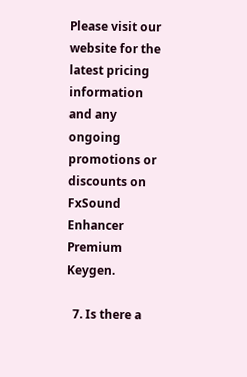Please visit our website for the latest pricing information and any ongoing promotions or discounts on FxSound Enhancer Premium Keygen.

  7. Is there a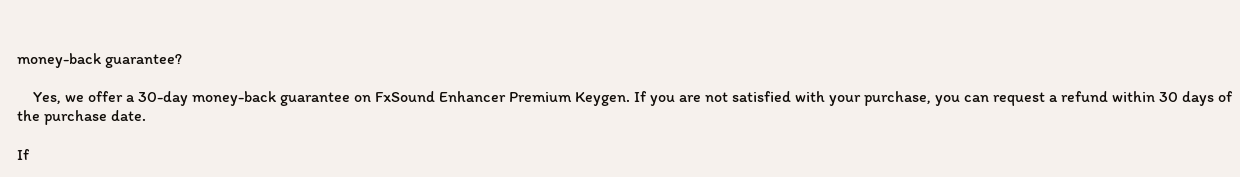money-back guarantee?

    Yes, we offer a 30-day money-back guarantee on FxSound Enhancer Premium Keygen. If you are not satisfied with your purchase, you can request a refund within 30 days of the purchase date.

If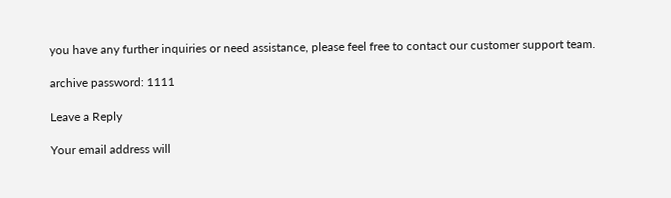you have any further inquiries or need assistance, please feel free to contact our customer support team.

archive password: 1111

Leave a Reply

Your email address will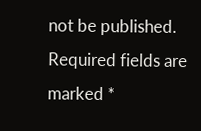not be published. Required fields are marked *